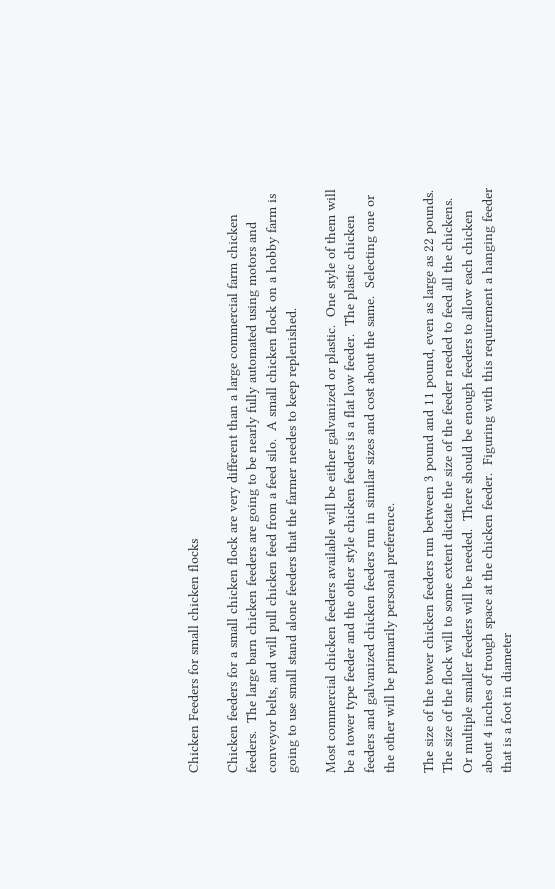Chicken Feeders for small chicken flocks

Chicken feeders for a small chicken flock are very different than a large commercial farm chicken feeders.  The large barn chicken feeders are going to be nearly fully automated using motors and conveyor belts, and will pull chicken feed from a feed silo.  A small chicken flock on a hobby farm is going to use small stand alone feeders that the farmer needes to keep replenished.

Most commercial chicken feeders available will be either galvanized or plastic.  One style of them will be a tower type feeder and the other style chicken feeders is a flat low feeder.  The plastic chicken feeders and galvanized chicken feeders run in similar sizes and cost about the same.  Selecting one or the other will be primarily personal preference.

The size of the tower chicken feeders run between 3 pound and 11 pound, even as large as 22 pounds.  The size of the flock will to some extent dictate the size of the feeder needed to feed all the chickens.  Or multiple smaller feeders will be needed.  There should be enough feeders to allow each chicken about 4 inches of trough space at the chicken feeder.  Figuring with this requirement a hanging feeder that is a foot in diameter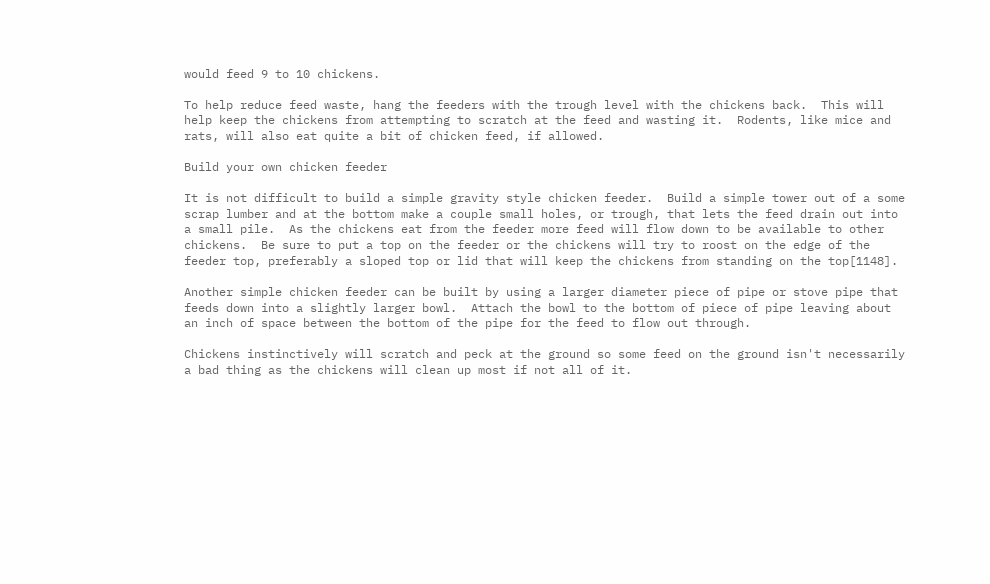would feed 9 to 10 chickens.

To help reduce feed waste, hang the feeders with the trough level with the chickens back.  This will help keep the chickens from attempting to scratch at the feed and wasting it.  Rodents, like mice and rats, will also eat quite a bit of chicken feed, if allowed.

Build your own chicken feeder

It is not difficult to build a simple gravity style chicken feeder.  Build a simple tower out of a some scrap lumber and at the bottom make a couple small holes, or trough, that lets the feed drain out into a small pile.  As the chickens eat from the feeder more feed will flow down to be available to other chickens.  Be sure to put a top on the feeder or the chickens will try to roost on the edge of the feeder top, preferably a sloped top or lid that will keep the chickens from standing on the top[1148].

Another simple chicken feeder can be built by using a larger diameter piece of pipe or stove pipe that feeds down into a slightly larger bowl.  Attach the bowl to the bottom of piece of pipe leaving about an inch of space between the bottom of the pipe for the feed to flow out through.

Chickens instinctively will scratch and peck at the ground so some feed on the ground isn't necessarily a bad thing as the chickens will clean up most if not all of it.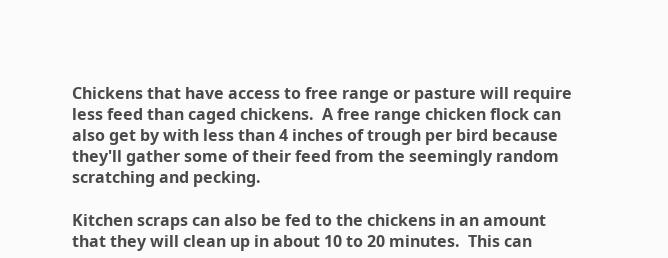Chickens that have access to free range or pasture will require less feed than caged chickens.  A free range chicken flock can also get by with less than 4 inches of trough per bird because they'll gather some of their feed from the seemingly random scratching and pecking.

Kitchen scraps can also be fed to the chickens in an amount that they will clean up in about 10 to 20 minutes.  This can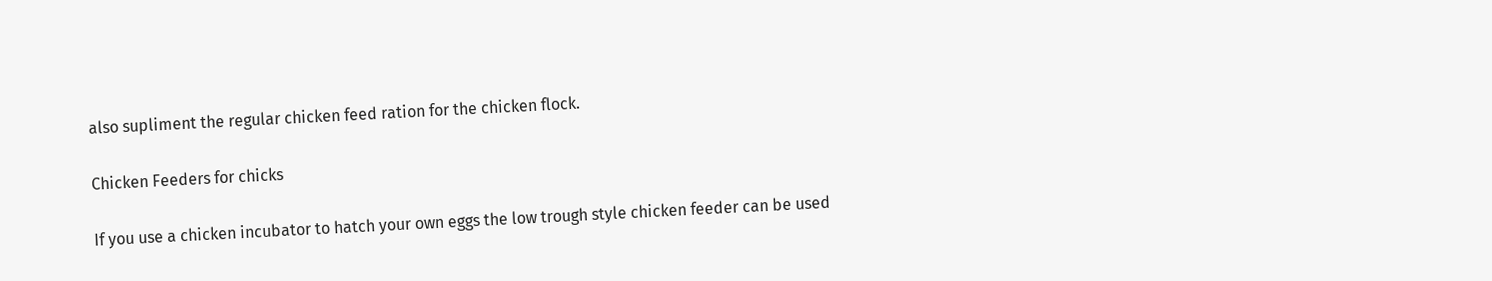also supliment the regular chicken feed ration for the chicken flock.

Chicken Feeders for chicks

If you use a chicken incubator to hatch your own eggs the low trough style chicken feeder can be used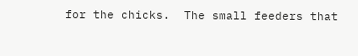for the chicks.  The small feeders that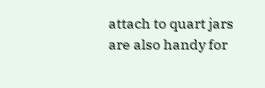attach to quart jars are also handy for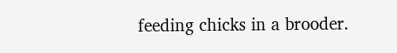feeding chicks in a brooder.